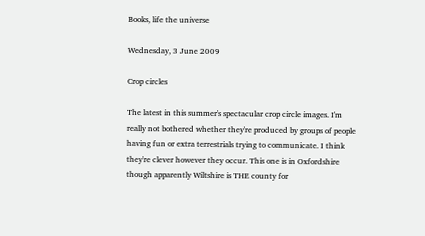Books, life the universe

Wednesday, 3 June 2009

Crop circles

The latest in this summer's spectacular crop circle images. I'm really not bothered whether they're produced by groups of people having fun or extra terrestrials trying to communicate. I think they're clever however they occur. This one is in Oxfordshire though apparently Wiltshire is THE county for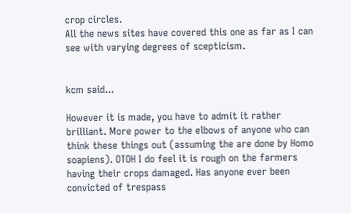crop circles.
All the news sites have covered this one as far as I can see with varying degrees of scepticism.


kcm said...

However it is made, you have to admit it rather brilliant. More power to the elbows of anyone who can think these things out (assuming the are done by Homo soapiens). OTOH I do feel it is rough on the farmers having their crops damaged. Has anyone ever been convicted of trespass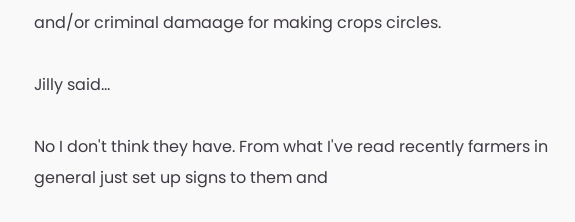and/or criminal damaage for making crops circles.

Jilly said...

No I don't think they have. From what I've read recently farmers in general just set up signs to them and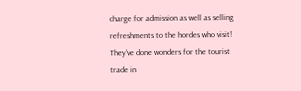charge for admission as well as selling refreshments to the hordes who visit! They've done wonders for the tourist trade in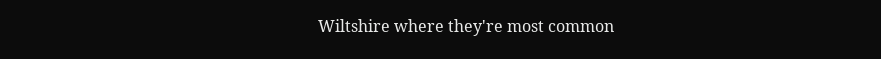Wiltshire where they're most common